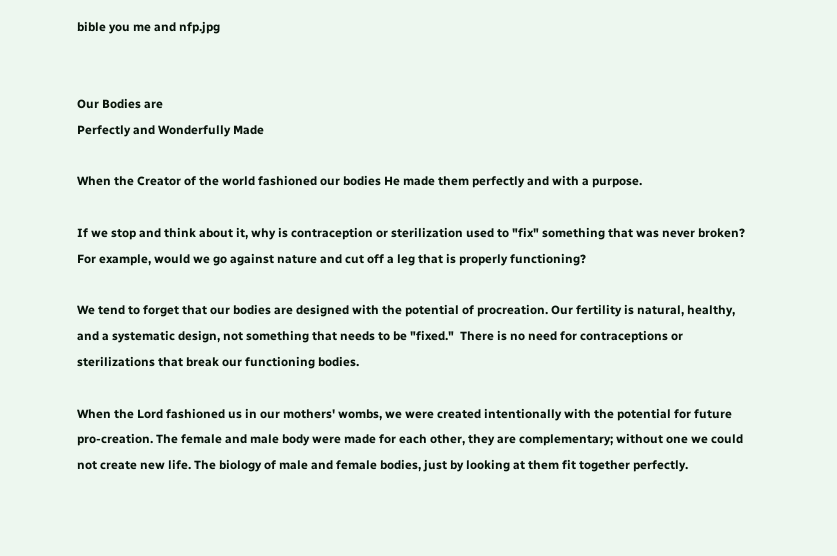bible you me and nfp.jpg


Our Bodies are
Perfectly and Wonderfully Made

When the Creator of the world fashioned our bodies He made them perfectly and with a purpose.

If we stop and think about it, why is contraception or sterilization used to "fix" something that was never broken?  For example, would we go against nature and cut off a leg that is properly functioning?

We tend to forget that our bodies are designed with the potential of procreation. Our fertility is natural, healthy, and a systematic design, not something that needs to be "fixed."  There is no need for contraceptions or sterilizations that break our functioning bodies.

When the Lord fashioned us in our mothers' wombs, we were created intentionally with the potential for future pro-creation. The female and male body were made for each other, they are complementary; without one we could not create new life. The biology of male and female bodies, just by looking at them fit together perfectly.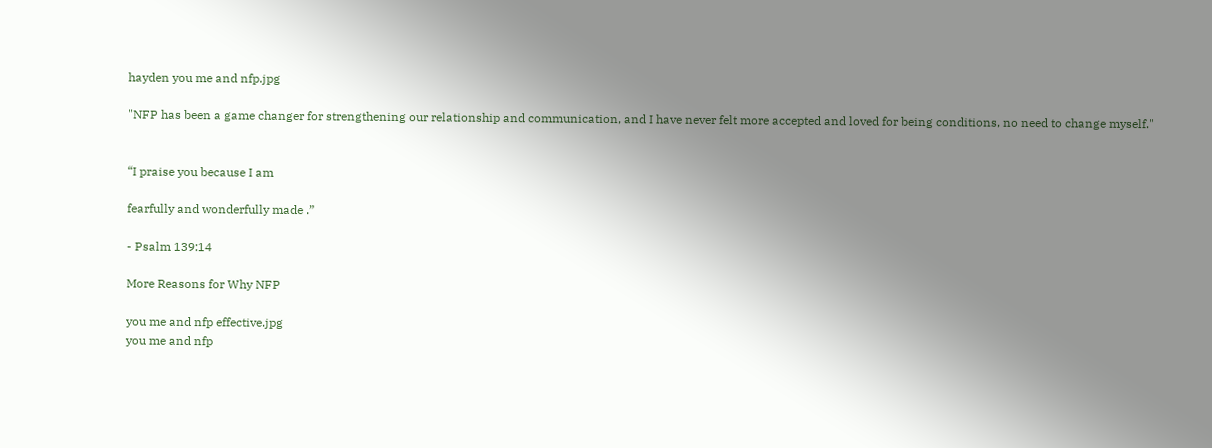hayden you me and nfp.jpg

"NFP has been a game changer for strengthening our relationship and communication, and I have never felt more accepted and loved for being conditions, no need to change myself."


“I praise you because I am

fearfully and wonderfully made .”

- Psalm 139:14

More Reasons for Why NFP

you me and nfp effective.jpg
you me and nfp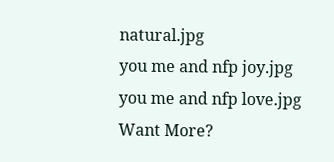natural.jpg
you me and nfp joy.jpg
you me and nfp love.jpg
Want More?